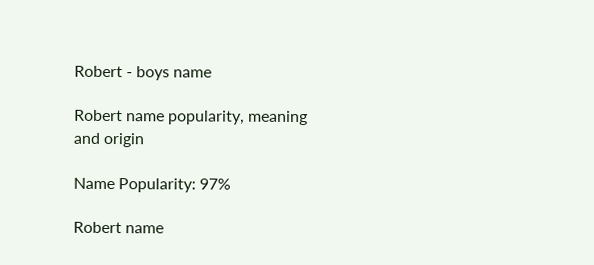Robert - boys name

Robert name popularity, meaning and origin

Name Popularity: 97%

Robert name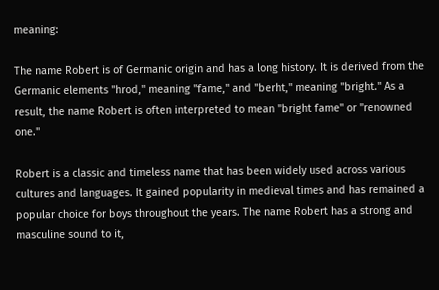meaning:

The name Robert is of Germanic origin and has a long history. It is derived from the Germanic elements "hrod," meaning "fame," and "berht," meaning "bright." As a result, the name Robert is often interpreted to mean "bright fame" or "renowned one."

Robert is a classic and timeless name that has been widely used across various cultures and languages. It gained popularity in medieval times and has remained a popular choice for boys throughout the years. The name Robert has a strong and masculine sound to it,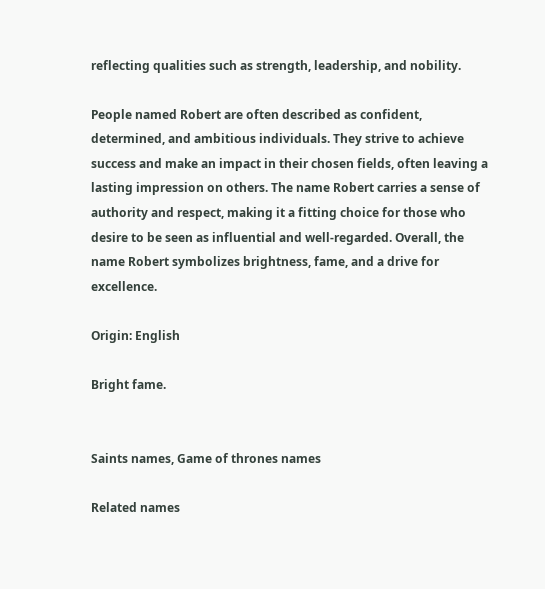reflecting qualities such as strength, leadership, and nobility.

People named Robert are often described as confident, determined, and ambitious individuals. They strive to achieve success and make an impact in their chosen fields, often leaving a lasting impression on others. The name Robert carries a sense of authority and respect, making it a fitting choice for those who desire to be seen as influential and well-regarded. Overall, the name Robert symbolizes brightness, fame, and a drive for excellence.

Origin: English

Bright fame.


Saints names, Game of thrones names

Related names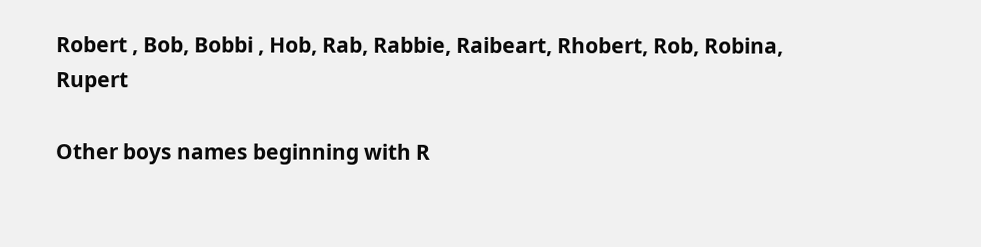Robert , Bob, Bobbi , Hob, Rab, Rabbie, Raibeart, Rhobert, Rob, Robina, Rupert

Other boys names beginning with R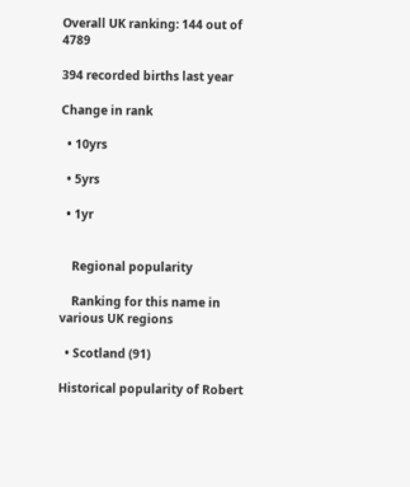Overall UK ranking: 144 out of 4789

394 recorded births last year

Change in rank

  • 10yrs

  • 5yrs

  • 1yr


    Regional popularity

    Ranking for this name in various UK regions

  • Scotland (91)

Historical popularity of Robert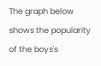The graph below shows the popularity of the boys's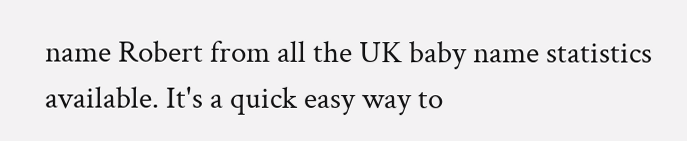name Robert from all the UK baby name statistics available. It's a quick easy way to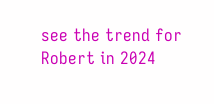see the trend for Robert in 2024